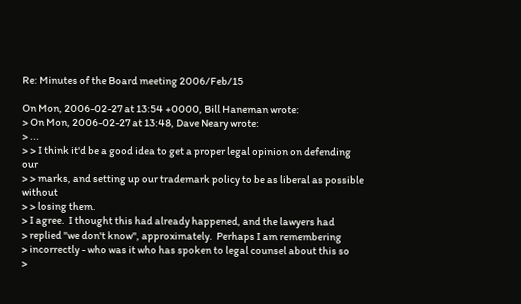Re: Minutes of the Board meeting 2006/Feb/15

On Mon, 2006-02-27 at 13:54 +0000, Bill Haneman wrote:
> On Mon, 2006-02-27 at 13:48, Dave Neary wrote:
> ...
> > I think it'd be a good idea to get a proper legal opinion on defending our
> > marks, and setting up our trademark policy to be as liberal as possible without
> > losing them.
> I agree.  I thought this had already happened, and the lawyers had
> replied "we don't know", approximately.  Perhaps I am remembering
> incorrectly - who was it who has spoken to legal counsel about this so
>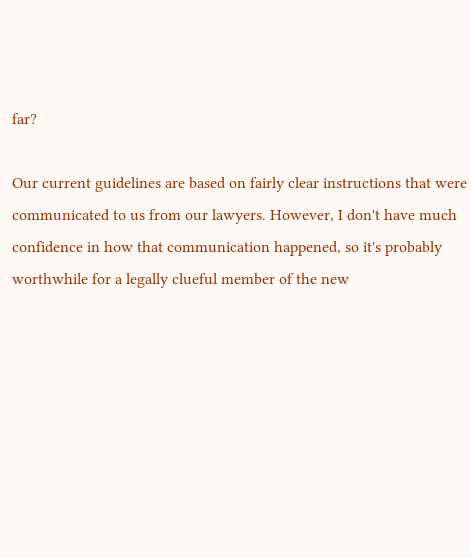far?

Our current guidelines are based on fairly clear instructions that were
communicated to us from our lawyers. However, I don't have much
confidence in how that communication happened, so it's probably
worthwhile for a legally clueful member of the new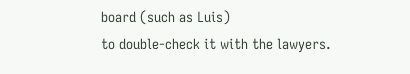board (such as Luis)
to double-check it with the lawyers.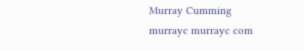Murray Cumming
murrayc murrayc com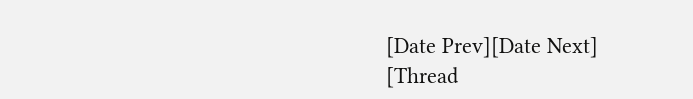[Date Prev][Date Next]   [Thread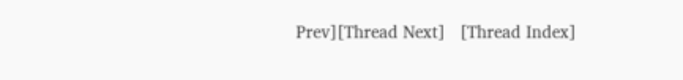Prev][Thread Next]   [Thread Index]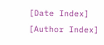[Date Index] [Author Index]